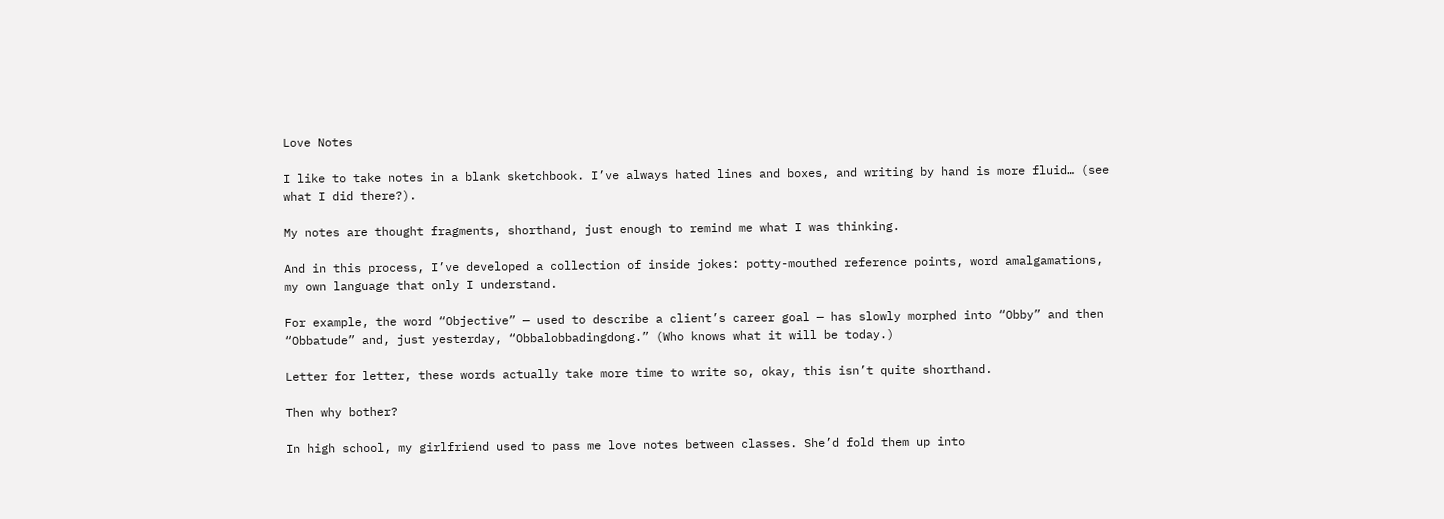Love Notes

I like to take notes in a blank sketchbook. I’ve always hated lines and boxes, and writing by hand is more fluid… (see what I did there?).

My notes are thought fragments, shorthand, just enough to remind me what I was thinking.

And in this process, I’ve developed a collection of inside jokes: potty-mouthed reference points, word amalgamations, my own language that only I understand.

For example, the word “Objective” — used to describe a client’s career goal — has slowly morphed into “Obby” and then “Obbatude” and, just yesterday, “Obbalobbadingdong.” (Who knows what it will be today.)

Letter for letter, these words actually take more time to write so, okay, this isn’t quite shorthand.

Then why bother?

In high school, my girlfriend used to pass me love notes between classes. She’d fold them up into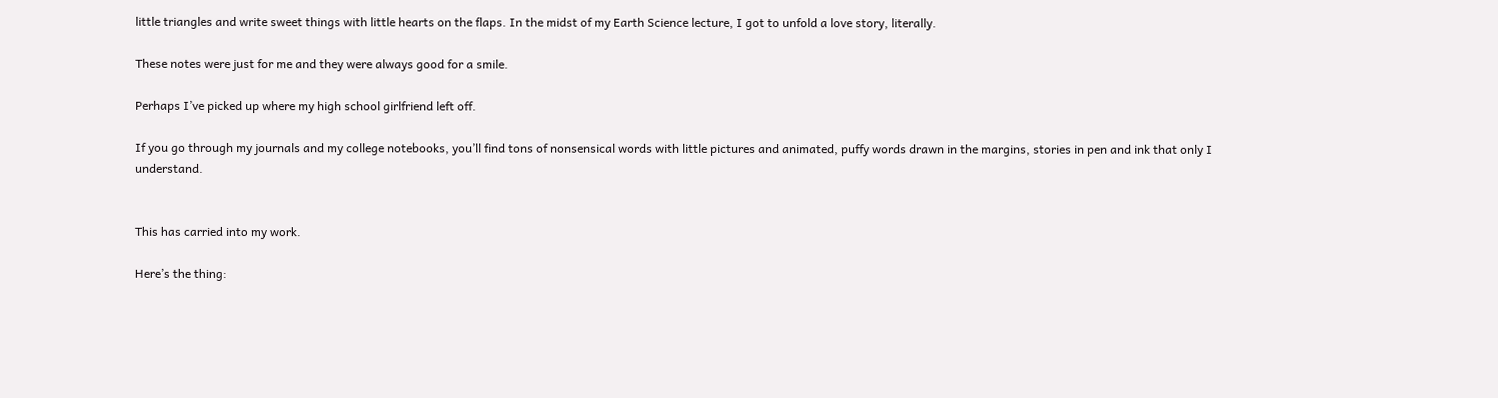little triangles and write sweet things with little hearts on the flaps. In the midst of my Earth Science lecture, I got to unfold a love story, literally.

These notes were just for me and they were always good for a smile.

Perhaps I’ve picked up where my high school girlfriend left off.

If you go through my journals and my college notebooks, you’ll find tons of nonsensical words with little pictures and animated, puffy words drawn in the margins, stories in pen and ink that only I understand.


This has carried into my work.

Here’s the thing: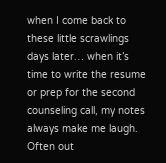when I come back to these little scrawlings days later… when it’s time to write the resume or prep for the second counseling call, my notes always make me laugh. Often out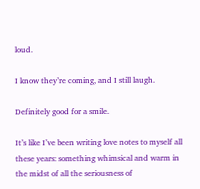loud.

I know they’re coming, and I still laugh.

Definitely good for a smile.

It’s like I’ve been writing love notes to myself all these years: something whimsical and warm in the midst of all the seriousness of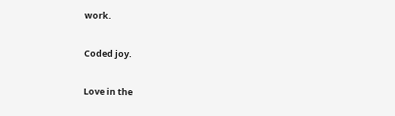work.

Coded joy.

Love in the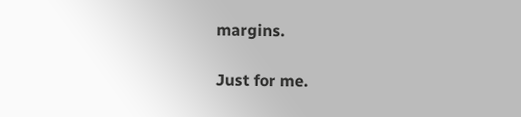margins.

Just for me.